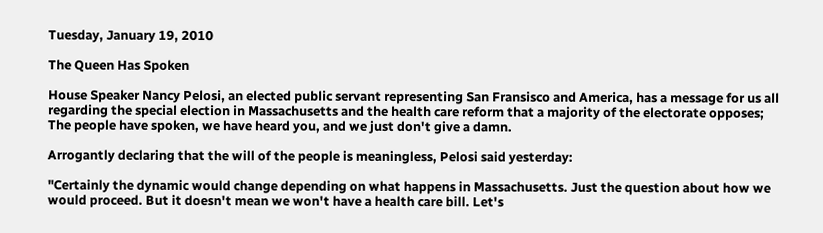Tuesday, January 19, 2010

The Queen Has Spoken

House Speaker Nancy Pelosi, an elected public servant representing San Fransisco and America, has a message for us all regarding the special election in Massachusetts and the health care reform that a majority of the electorate opposes; The people have spoken, we have heard you, and we just don't give a damn.

Arrogantly declaring that the will of the people is meaningless, Pelosi said yesterday:

"Certainly the dynamic would change depending on what happens in Massachusetts. Just the question about how we would proceed. But it doesn't mean we won't have a health care bill. Let's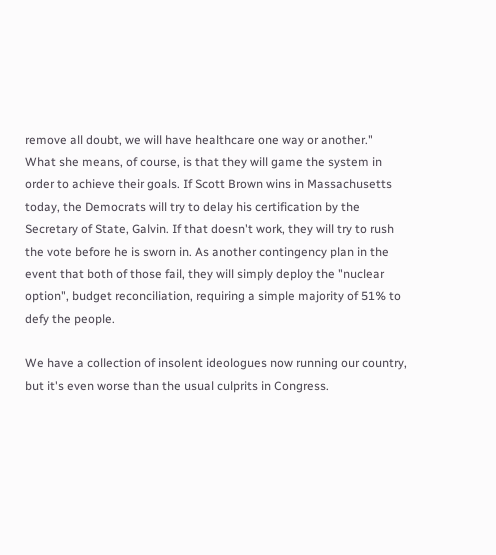remove all doubt, we will have healthcare one way or another."
What she means, of course, is that they will game the system in order to achieve their goals. If Scott Brown wins in Massachusetts today, the Democrats will try to delay his certification by the Secretary of State, Galvin. If that doesn't work, they will try to rush the vote before he is sworn in. As another contingency plan in the event that both of those fail, they will simply deploy the "nuclear option", budget reconciliation, requiring a simple majority of 51% to defy the people.

We have a collection of insolent ideologues now running our country, but it's even worse than the usual culprits in Congress.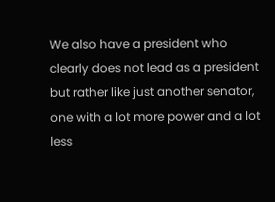We also have a president who clearly does not lead as a president but rather like just another senator, one with a lot more power and a lot less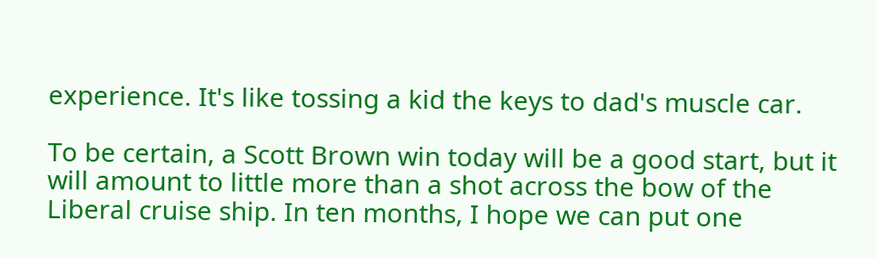experience. It's like tossing a kid the keys to dad's muscle car.

To be certain, a Scott Brown win today will be a good start, but it will amount to little more than a shot across the bow of the Liberal cruise ship. In ten months, I hope we can put one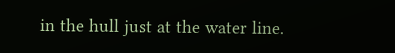in the hull just at the water line.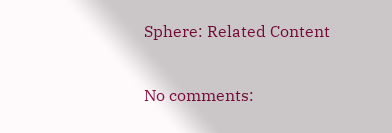Sphere: Related Content

No comments: